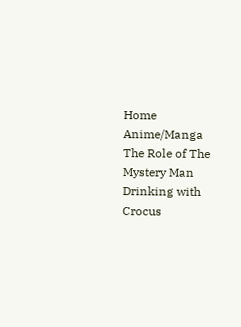Home Anime/Manga The Role of The Mystery Man Drinking with Crocus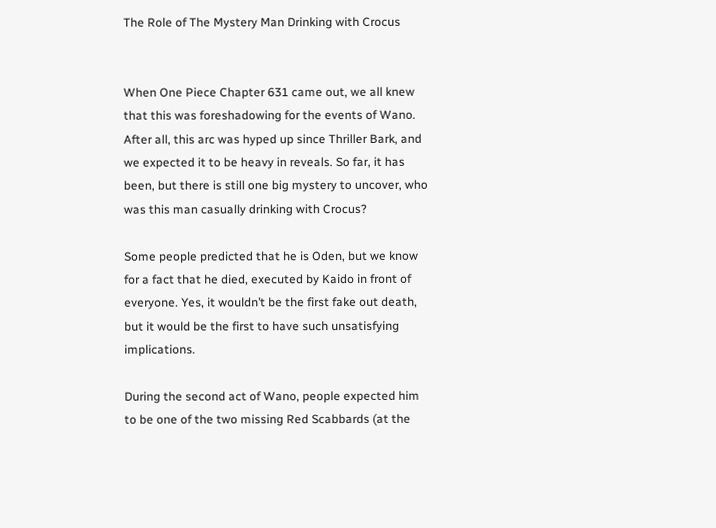The Role of The Mystery Man Drinking with Crocus


When One Piece Chapter 631 came out, we all knew that this was foreshadowing for the events of Wano. After all, this arc was hyped up since Thriller Bark, and we expected it to be heavy in reveals. So far, it has been, but there is still one big mystery to uncover, who was this man casually drinking with Crocus?

Some people predicted that he is Oden, but we know for a fact that he died, executed by Kaido in front of everyone. Yes, it wouldn’t be the first fake out death, but it would be the first to have such unsatisfying implications.

During the second act of Wano, people expected him to be one of the two missing Red Scabbards (at the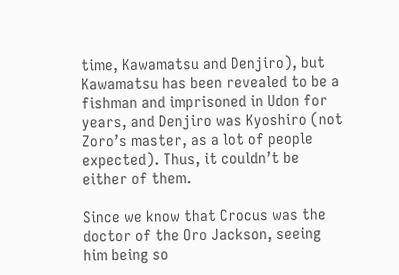time, Kawamatsu and Denjiro), but Kawamatsu has been revealed to be a fishman and imprisoned in Udon for years, and Denjiro was Kyoshiro (not Zoro’s master, as a lot of people expected). Thus, it couldn’t be either of them.

Since we know that Crocus was the doctor of the Oro Jackson, seeing him being so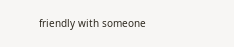friendly with someone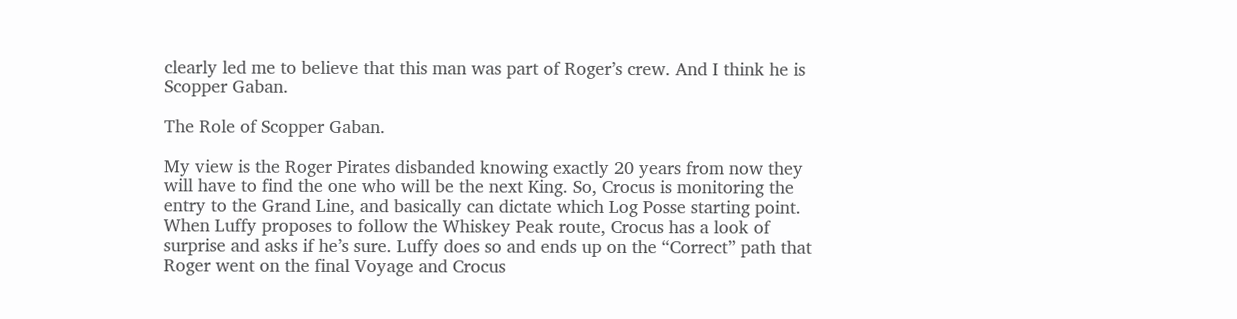clearly led me to believe that this man was part of Roger’s crew. And I think he is Scopper Gaban.

The Role of Scopper Gaban.

My view is the Roger Pirates disbanded knowing exactly 20 years from now they will have to find the one who will be the next King. So, Crocus is monitoring the entry to the Grand Line, and basically can dictate which Log Posse starting point. When Luffy proposes to follow the Whiskey Peak route, Crocus has a look of surprise and asks if he’s sure. Luffy does so and ends up on the “Correct” path that Roger went on the final Voyage and Crocus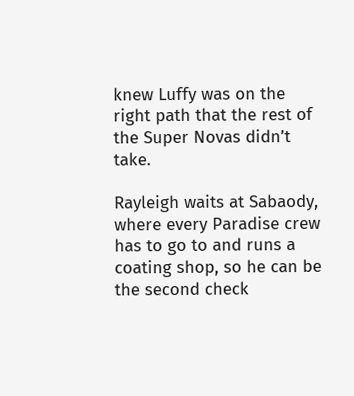knew Luffy was on the right path that the rest of the Super Novas didn’t take.

Rayleigh waits at Sabaody, where every Paradise crew has to go to and runs a coating shop, so he can be the second check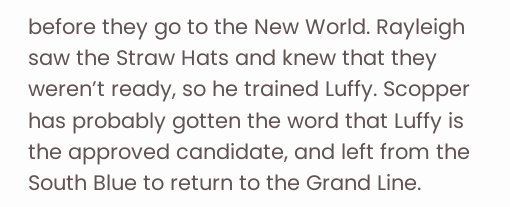before they go to the New World. Rayleigh saw the Straw Hats and knew that they weren’t ready, so he trained Luffy. Scopper has probably gotten the word that Luffy is the approved candidate, and left from the South Blue to return to the Grand Line.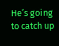He’s going to catch up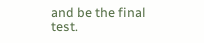and be the final test.